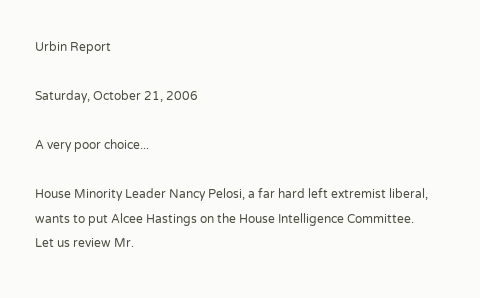Urbin Report

Saturday, October 21, 2006

A very poor choice...

House Minority Leader Nancy Pelosi, a far hard left extremist liberal, wants to put Alcee Hastings on the House Intelligence Committee.
Let us review Mr.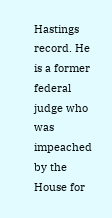Hastings record. He is a former federal judge who was impeached by the House for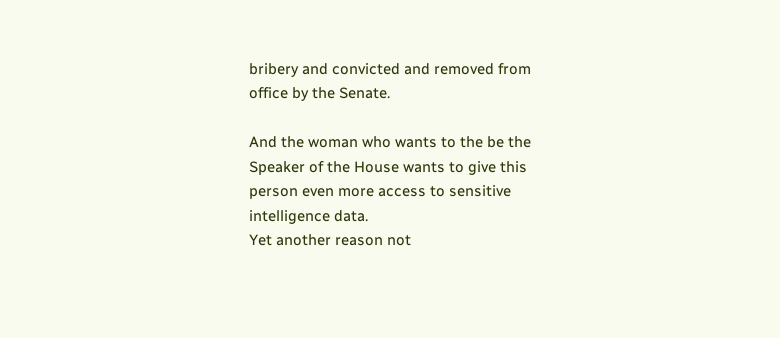bribery and convicted and removed from office by the Senate.

And the woman who wants to the be the Speaker of the House wants to give this person even more access to sensitive intelligence data.
Yet another reason not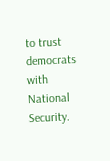to trust democrats with National Security.